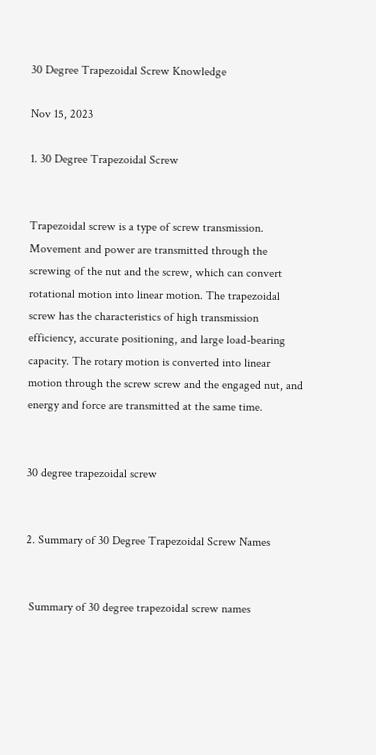30 Degree Trapezoidal Screw Knowledge

Nov 15, 2023

1. 30 Degree Trapezoidal Screw


Trapezoidal screw is a type of screw transmission. Movement and power are transmitted through the screwing of the nut and the screw, which can convert rotational motion into linear motion. The trapezoidal screw has the characteristics of high transmission efficiency, accurate positioning, and large load-bearing capacity. The rotary motion is converted into linear motion through the screw screw and the engaged nut, and energy and force are transmitted at the same time.


30 degree trapezoidal screw


2. Summary of 30 Degree Trapezoidal Screw Names


 Summary of 30 degree trapezoidal screw names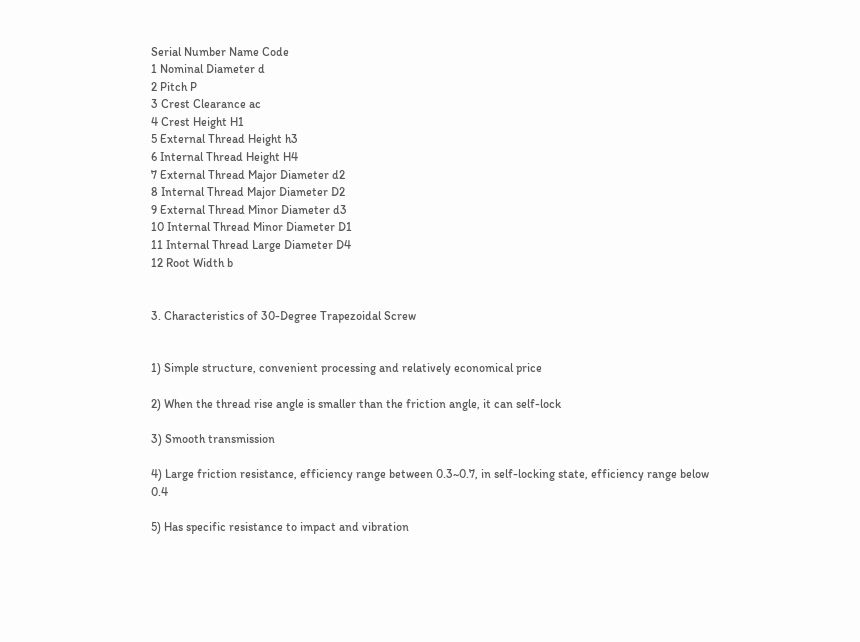Serial Number Name Code
1 Nominal Diameter d
2 Pitch P
3 Crest Clearance ac
4 Crest Height H1
5 External Thread Height h3
6 Internal Thread Height H4
7 External Thread Major Diameter d2
8 Internal Thread Major Diameter D2
9 External Thread Minor Diameter d3
10 Internal Thread Minor Diameter D1
11 Internal Thread Large Diameter D4
12 Root Width b


3. Characteristics of 30-Degree Trapezoidal Screw


1) Simple structure, convenient processing and relatively economical price

2) When the thread rise angle is smaller than the friction angle, it can self-lock

3) Smooth transmission

4) Large friction resistance, efficiency range between 0.3~0.7, in self-locking state, efficiency range below 0.4

5) Has specific resistance to impact and vibration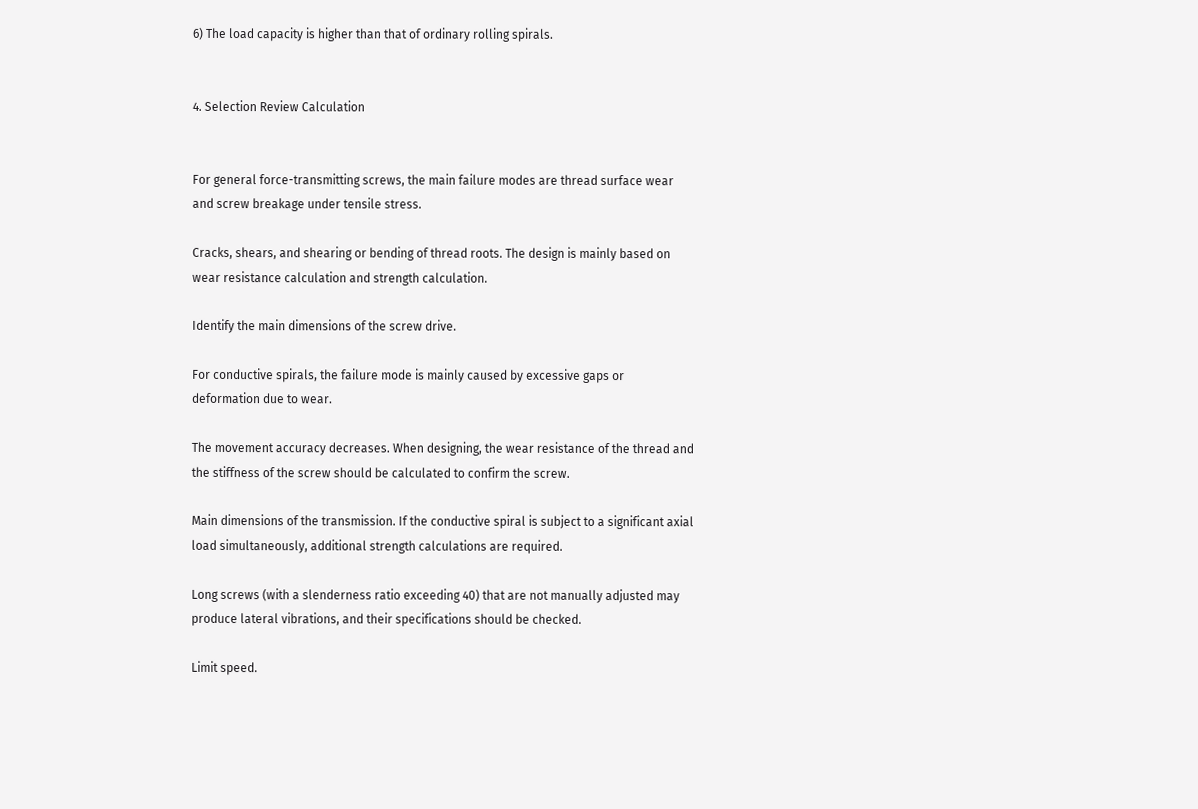6) The load capacity is higher than that of ordinary rolling spirals.


4. Selection Review Calculation


For general force-transmitting screws, the main failure modes are thread surface wear and screw breakage under tensile stress.

Cracks, shears, and shearing or bending of thread roots. The design is mainly based on wear resistance calculation and strength calculation.

Identify the main dimensions of the screw drive.

For conductive spirals, the failure mode is mainly caused by excessive gaps or deformation due to wear.

The movement accuracy decreases. When designing, the wear resistance of the thread and the stiffness of the screw should be calculated to confirm the screw.

Main dimensions of the transmission. If the conductive spiral is subject to a significant axial load simultaneously, additional strength calculations are required.

Long screws (with a slenderness ratio exceeding 40) that are not manually adjusted may produce lateral vibrations, and their specifications should be checked.

Limit speed.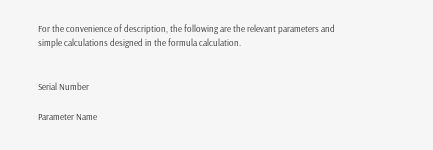For the convenience of description, the following are the relevant parameters and simple calculations designed in the formula calculation.


Serial Number

Parameter Name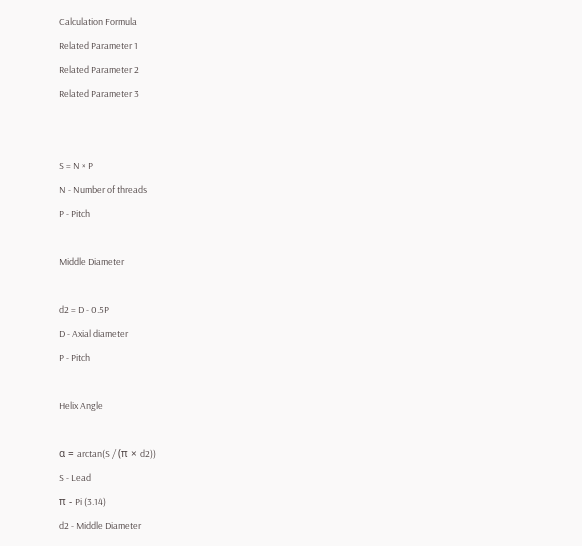Calculation Formula

Related Parameter 1

Related Parameter 2

Related Parameter 3





S = N × P

N - Number of threads

P - Pitch



Middle Diameter



d2 = D - 0.5P

D - Axial diameter

P - Pitch



Helix Angle



α = arctan(S / (π × d2))

S - Lead

π - Pi (3.14)

d2 - Middle Diameter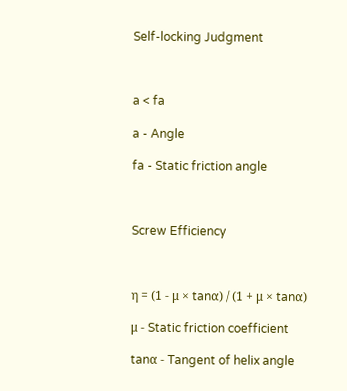Self-locking Judgment



a < fa

a - Angle

fa - Static friction angle



Screw Efficiency



η = (1 - μ × tanα) / (1 + μ × tanα)

μ - Static friction coefficient

tanα - Tangent of helix angle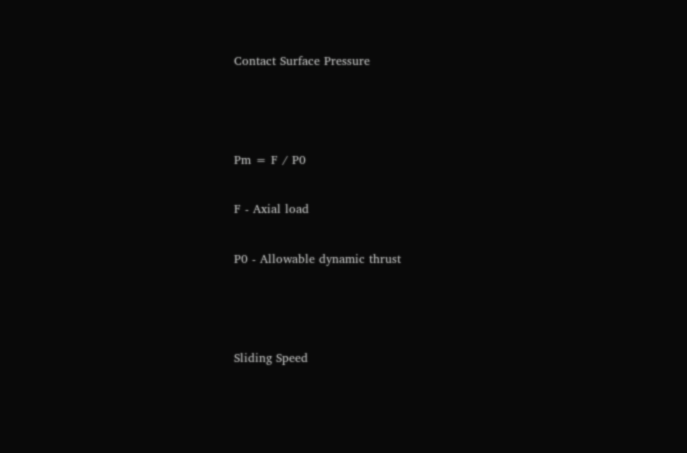Contact Surface Pressure



Pm = F / P0

F - Axial load

P0 - Allowable dynamic thrust



Sliding Speed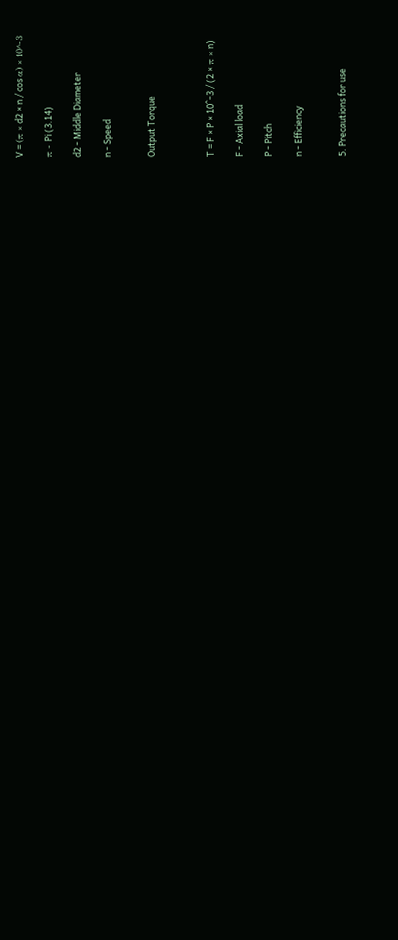V = (π × d2 × n / cos α) × 10^-3

π - Pi (3.14)

d2 - Middle Diameter

n - Speed


Output Torque



T = F × P × 10^-3 / (2 × π × n)

F - Axial load

P - Pitch

n - Efficiency


5. Precautions for use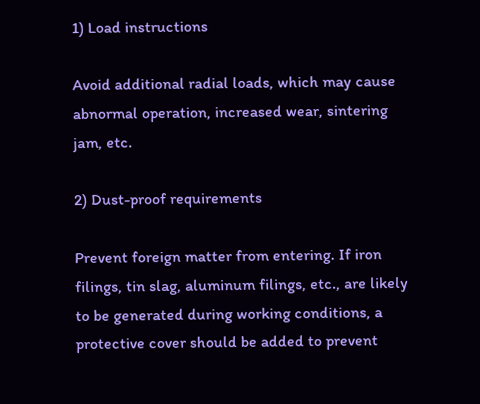1) Load instructions

Avoid additional radial loads, which may cause abnormal operation, increased wear, sintering jam, etc.

2) Dust-proof requirements

Prevent foreign matter from entering. If iron filings, tin slag, aluminum filings, etc., are likely to be generated during working conditions, a protective cover should be added to prevent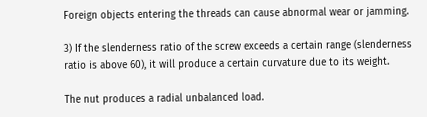Foreign objects entering the threads can cause abnormal wear or jamming.

3) If the slenderness ratio of the screw exceeds a certain range (slenderness ratio is above 60), it will produce a certain curvature due to its weight.

The nut produces a radial unbalanced load.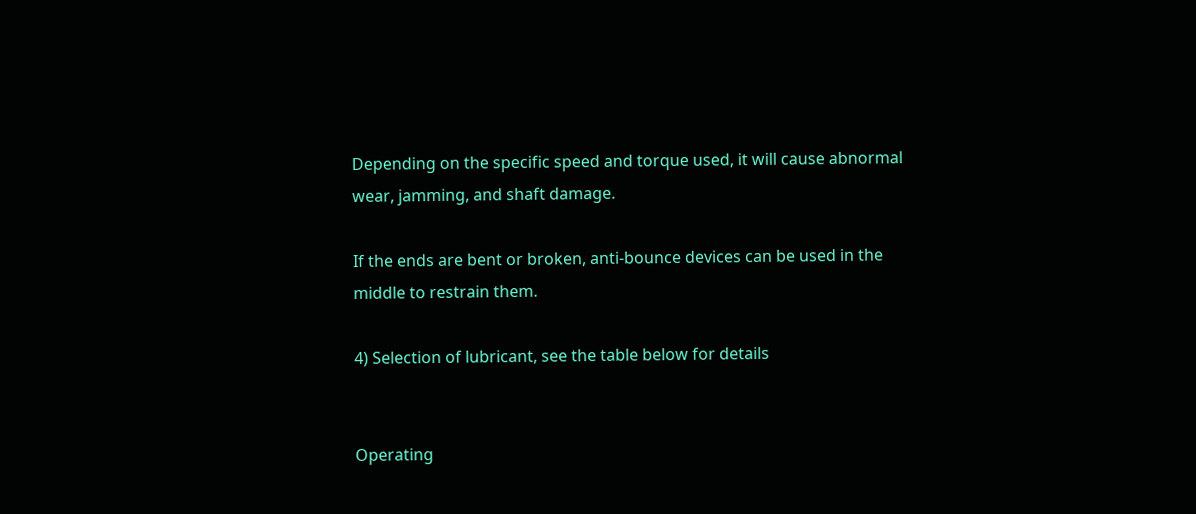Depending on the specific speed and torque used, it will cause abnormal wear, jamming, and shaft damage.

If the ends are bent or broken, anti-bounce devices can be used in the middle to restrain them.

4) Selection of lubricant, see the table below for details


Operating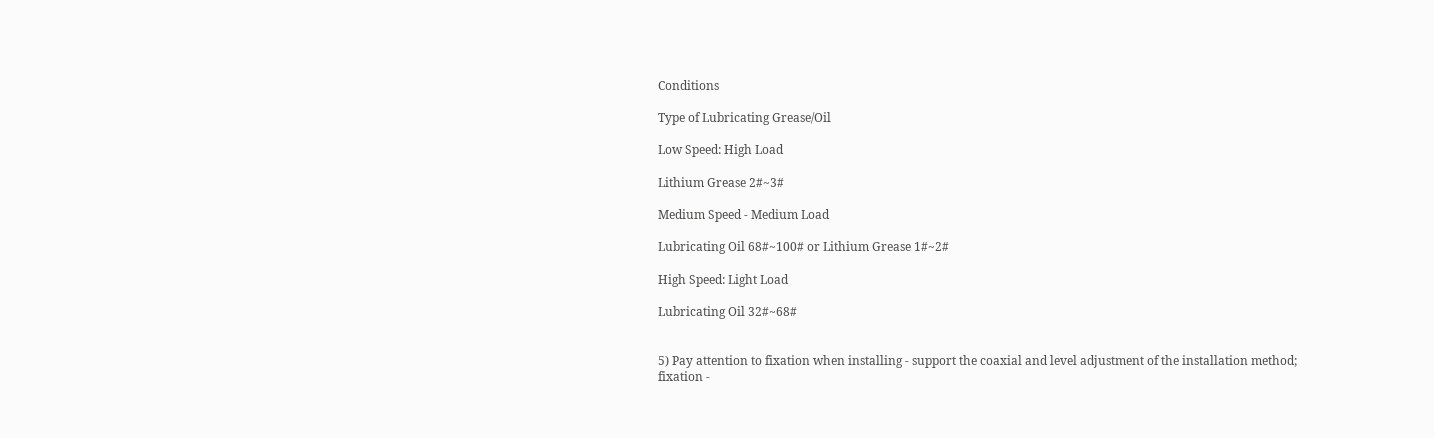Conditions

Type of Lubricating Grease/Oil

Low Speed: High Load

Lithium Grease 2#~3#

Medium Speed - Medium Load

Lubricating Oil 68#~100# or Lithium Grease 1#~2#

High Speed: Light Load

Lubricating Oil 32#~68#


5) Pay attention to fixation when installing - support the coaxial and level adjustment of the installation method; fixation -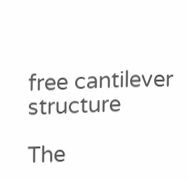free cantilever structure

The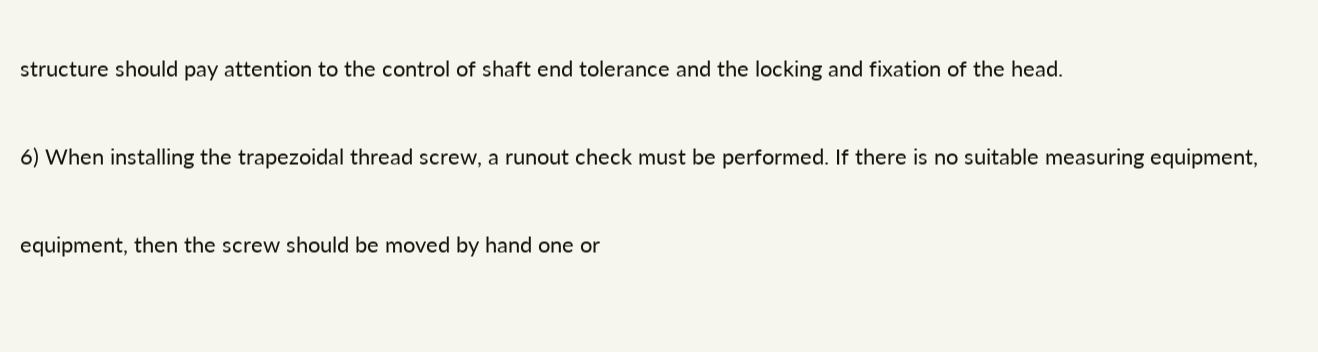structure should pay attention to the control of shaft end tolerance and the locking and fixation of the head.

6) When installing the trapezoidal thread screw, a runout check must be performed. If there is no suitable measuring equipment,

equipment, then the screw should be moved by hand one or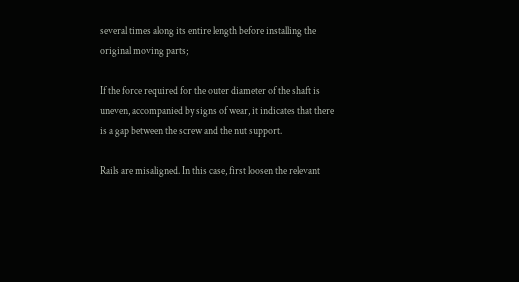several times along its entire length before installing the original moving parts;

If the force required for the outer diameter of the shaft is uneven, accompanied by signs of wear, it indicates that there is a gap between the screw and the nut support.

Rails are misaligned. In this case, first loosen the relevant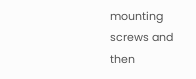mounting screws and then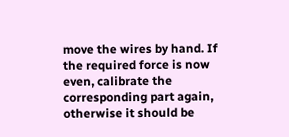move the wires by hand. If the required force is now even, calibrate the corresponding part again, otherwise it should be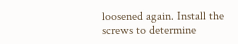loosened again. Install the screws to determine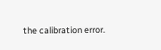the calibration error.